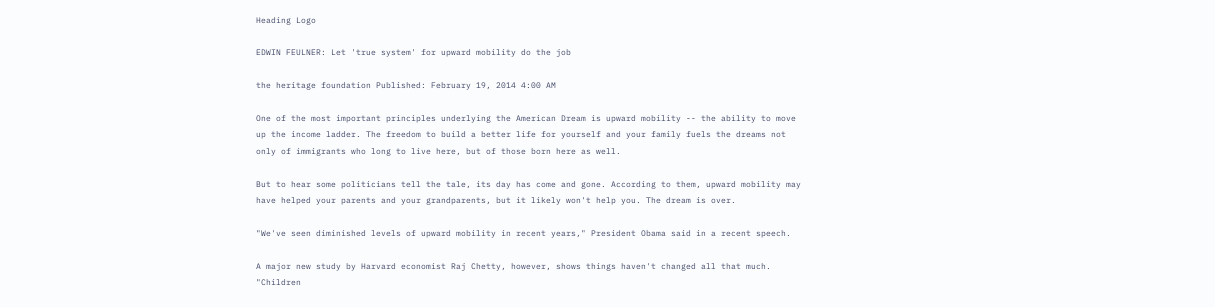Heading Logo

EDWIN FEULNER: Let 'true system' for upward mobility do the job

the heritage foundation Published: February 19, 2014 4:00 AM

One of the most important principles underlying the American Dream is upward mobility -- the ability to move up the income ladder. The freedom to build a better life for yourself and your family fuels the dreams not only of immigrants who long to live here, but of those born here as well.

But to hear some politicians tell the tale, its day has come and gone. According to them, upward mobility may have helped your parents and your grandparents, but it likely won't help you. The dream is over.

"We've seen diminished levels of upward mobility in recent years," President Obama said in a recent speech.

A major new study by Harvard economist Raj Chetty, however, shows things haven't changed all that much. "Children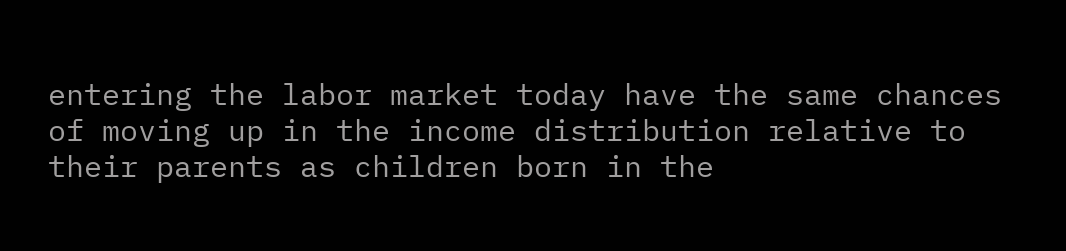entering the labor market today have the same chances of moving up in the income distribution relative to their parents as children born in the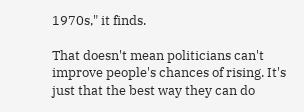1970s," it finds.

That doesn't mean politicians can't improve people's chances of rising. It's just that the best way they can do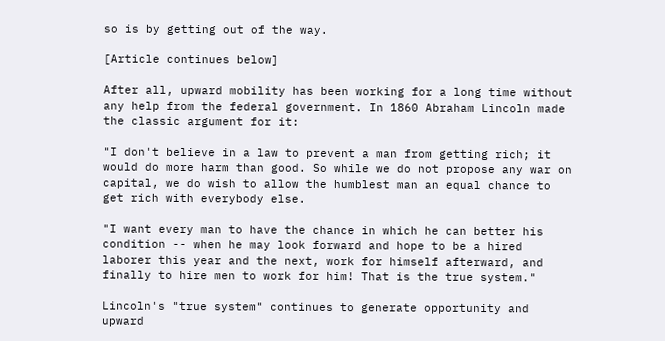so is by getting out of the way.

[Article continues below]

After all, upward mobility has been working for a long time without any help from the federal government. In 1860 Abraham Lincoln made the classic argument for it:

"I don't believe in a law to prevent a man from getting rich; it would do more harm than good. So while we do not propose any war on capital, we do wish to allow the humblest man an equal chance to get rich with everybody else.

"I want every man to have the chance in which he can better his condition -- when he may look forward and hope to be a hired laborer this year and the next, work for himself afterward, and finally to hire men to work for him! That is the true system."

Lincoln's "true system" continues to generate opportunity and upward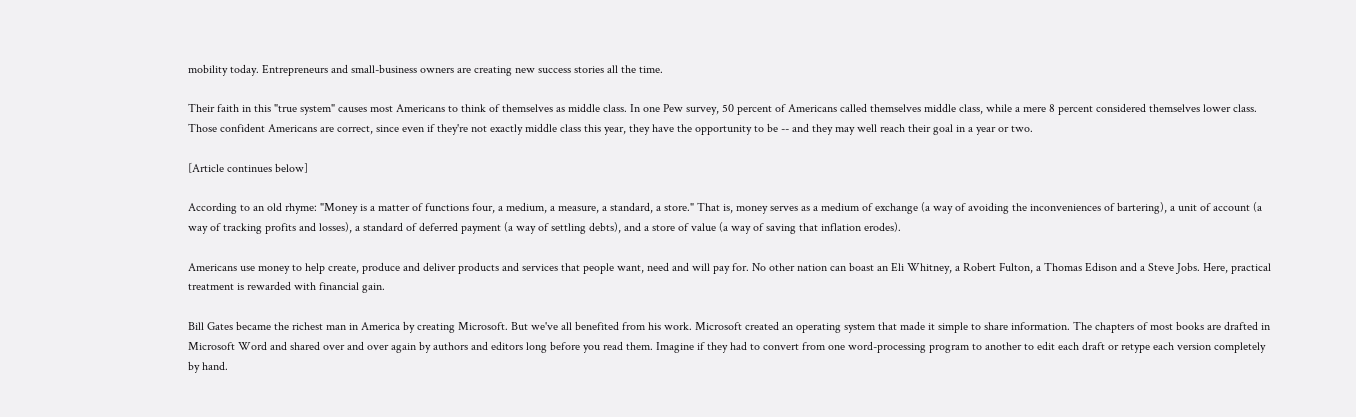mobility today. Entrepreneurs and small-business owners are creating new success stories all the time.

Their faith in this "true system" causes most Americans to think of themselves as middle class. In one Pew survey, 50 percent of Americans called themselves middle class, while a mere 8 percent considered themselves lower class. Those confident Americans are correct, since even if they're not exactly middle class this year, they have the opportunity to be -- and they may well reach their goal in a year or two.

[Article continues below]

According to an old rhyme: "Money is a matter of functions four, a medium, a measure, a standard, a store." That is, money serves as a medium of exchange (a way of avoiding the inconveniences of bartering), a unit of account (a way of tracking profits and losses), a standard of deferred payment (a way of settling debts), and a store of value (a way of saving that inflation erodes).

Americans use money to help create, produce and deliver products and services that people want, need and will pay for. No other nation can boast an Eli Whitney, a Robert Fulton, a Thomas Edison and a Steve Jobs. Here, practical treatment is rewarded with financial gain.

Bill Gates became the richest man in America by creating Microsoft. But we've all benefited from his work. Microsoft created an operating system that made it simple to share information. The chapters of most books are drafted in Microsoft Word and shared over and over again by authors and editors long before you read them. Imagine if they had to convert from one word-processing program to another to edit each draft or retype each version completely by hand.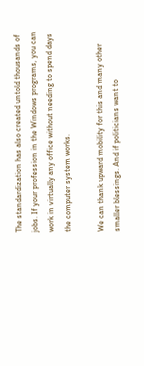The standardization has also created untold thousands of jobs. If your profession in the Windows programs, you can work in virtually any office without needing to spend days the computer system works.

We can thank upward mobility for this and many other smaller blessings. And if politicians want to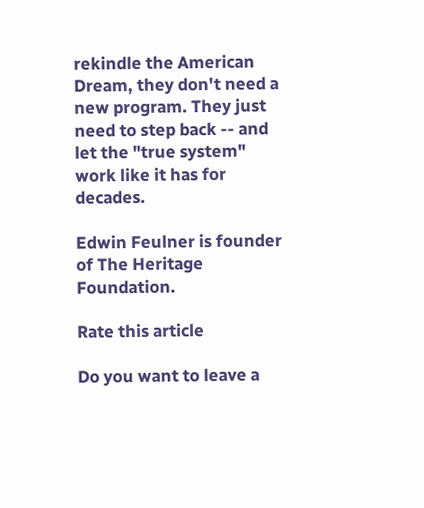rekindle the American Dream, they don't need a new program. They just need to step back -- and let the "true system" work like it has for decades.

Edwin Feulner is founder of The Heritage Foundation.

Rate this article

Do you want to leave a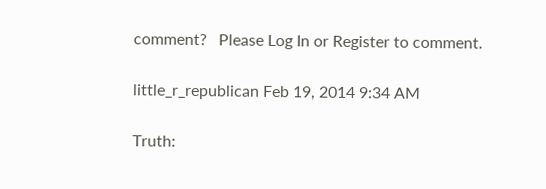comment?   Please Log In or Register to comment.

little_r_republican Feb 19, 2014 9:34 AM

Truth: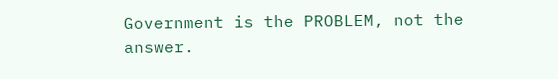Government is the PROBLEM, not the answer.